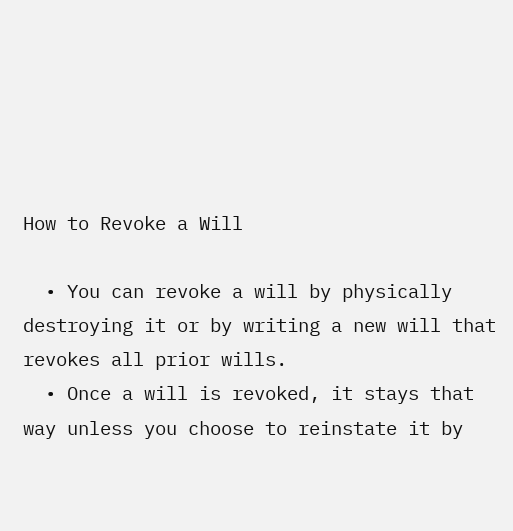How to Revoke a Will

  • You can revoke a will by physically destroying it or by writing a new will that revokes all prior wills.
  • Once a will is revoked, it stays that way unless you choose to reinstate it by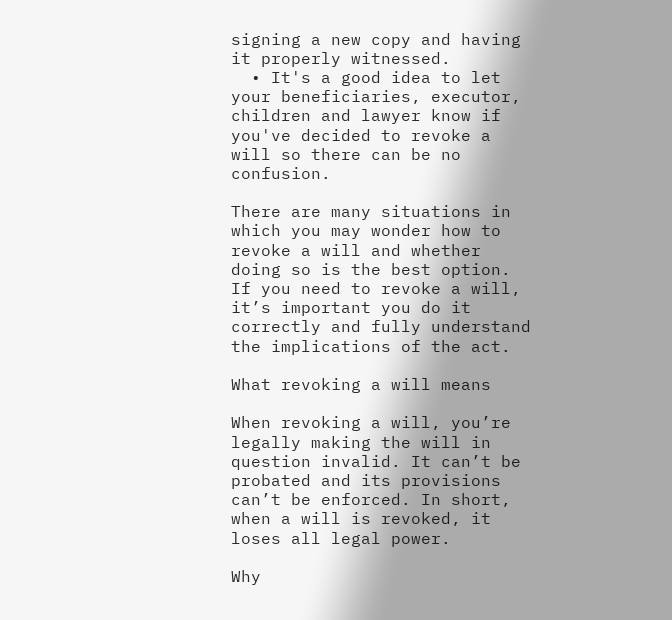signing a new copy and having it properly witnessed.
  • It's a good idea to let your beneficiaries, executor, children and lawyer know if you've decided to revoke a will so there can be no confusion.

There are many situations in which you may wonder how to revoke a will and whether doing so is the best option. If you need to revoke a will, it’s important you do it correctly and fully understand the implications of the act.

What revoking a will means

When revoking a will, you’re legally making the will in question invalid. It can’t be probated and its provisions can’t be enforced. In short, when a will is revoked, it loses all legal power.

Why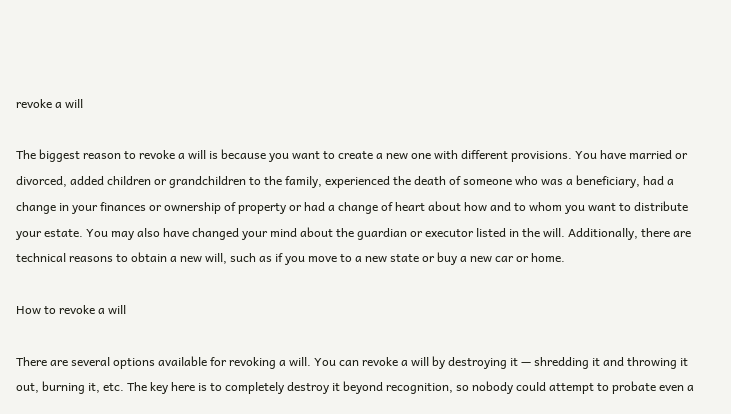revoke a will

The biggest reason to revoke a will is because you want to create a new one with different provisions. You have married or divorced, added children or grandchildren to the family, experienced the death of someone who was a beneficiary, had a change in your finances or ownership of property or had a change of heart about how and to whom you want to distribute your estate. You may also have changed your mind about the guardian or executor listed in the will. Additionally, there are technical reasons to obtain a new will, such as if you move to a new state or buy a new car or home.

How to revoke a will

There are several options available for revoking a will. You can revoke a will by destroying it — shredding it and throwing it out, burning it, etc. The key here is to completely destroy it beyond recognition, so nobody could attempt to probate even a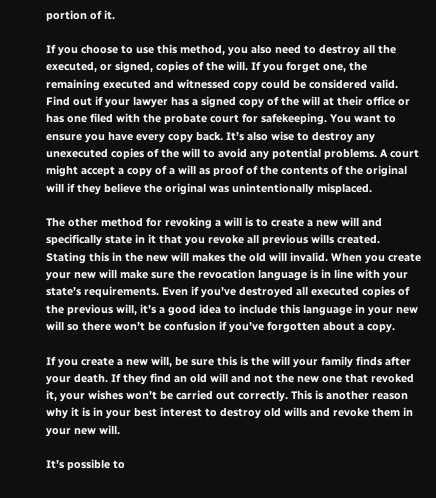portion of it.

If you choose to use this method, you also need to destroy all the executed, or signed, copies of the will. If you forget one, the remaining executed and witnessed copy could be considered valid. Find out if your lawyer has a signed copy of the will at their office or has one filed with the probate court for safekeeping. You want to ensure you have every copy back. It’s also wise to destroy any unexecuted copies of the will to avoid any potential problems. A court might accept a copy of a will as proof of the contents of the original will if they believe the original was unintentionally misplaced.

The other method for revoking a will is to create a new will and specifically state in it that you revoke all previous wills created. Stating this in the new will makes the old will invalid. When you create your new will make sure the revocation language is in line with your state’s requirements. Even if you’ve destroyed all executed copies of the previous will, it’s a good idea to include this language in your new will so there won’t be confusion if you’ve forgotten about a copy.

If you create a new will, be sure this is the will your family finds after your death. If they find an old will and not the new one that revoked it, your wishes won’t be carried out correctly. This is another reason why it is in your best interest to destroy old wills and revoke them in your new will.

It’s possible to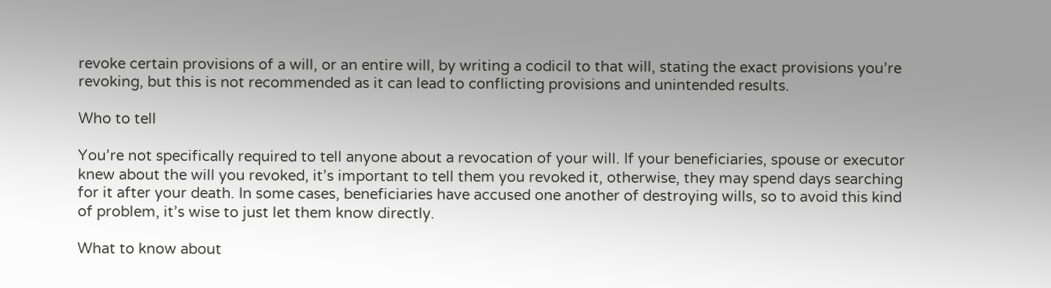revoke certain provisions of a will, or an entire will, by writing a codicil to that will, stating the exact provisions you’re revoking, but this is not recommended as it can lead to conflicting provisions and unintended results.

Who to tell

You’re not specifically required to tell anyone about a revocation of your will. If your beneficiaries, spouse or executor knew about the will you revoked, it’s important to tell them you revoked it, otherwise, they may spend days searching for it after your death. In some cases, beneficiaries have accused one another of destroying wills, so to avoid this kind of problem, it’s wise to just let them know directly.

What to know about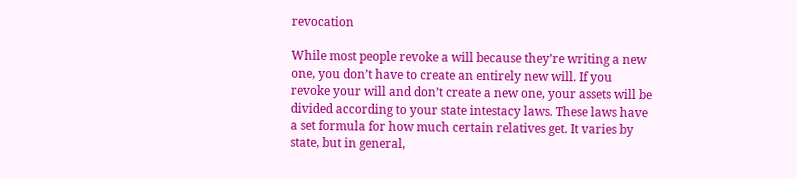revocation

While most people revoke a will because they’re writing a new one, you don’t have to create an entirely new will. If you revoke your will and don’t create a new one, your assets will be divided according to your state intestacy laws. These laws have a set formula for how much certain relatives get. It varies by state, but in general,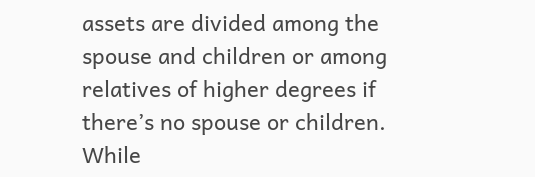assets are divided among the spouse and children or among relatives of higher degrees if there’s no spouse or children. While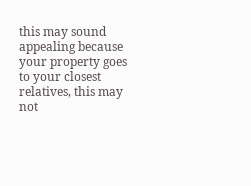this may sound appealing because your property goes to your closest relatives, this may not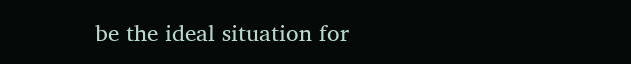be the ideal situation for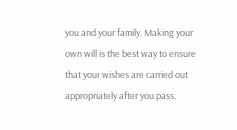you and your family. Making your own will is the best way to ensure that your wishes are carried out appropriately after you pass.